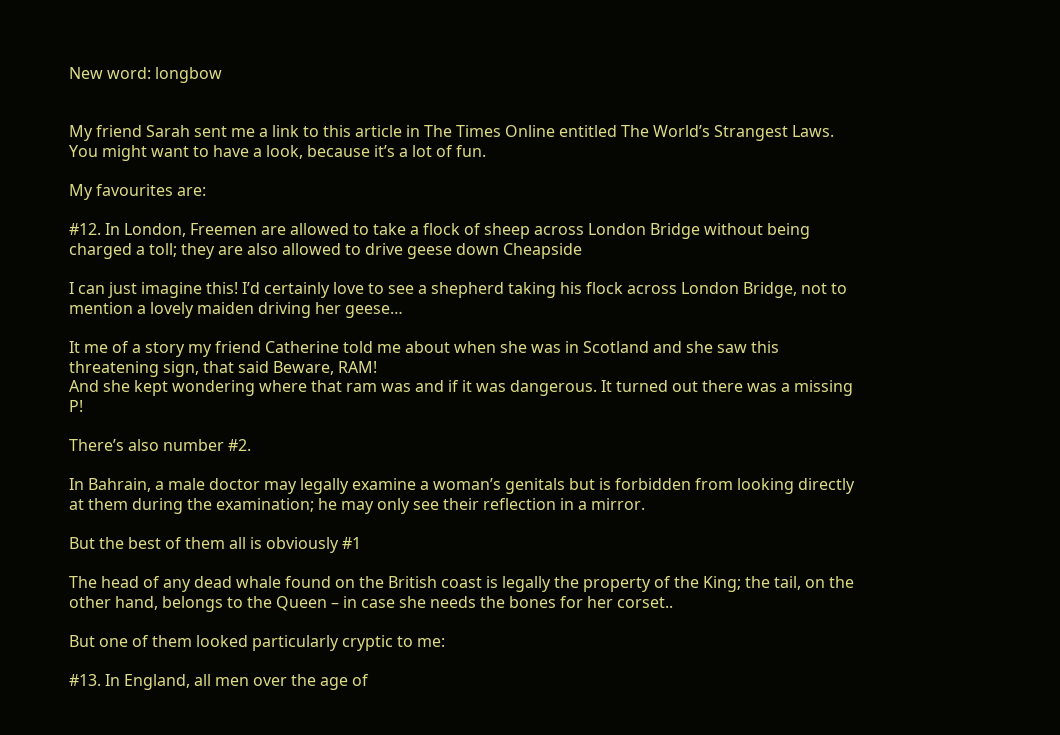New word: longbow


My friend Sarah sent me a link to this article in The Times Online entitled The World’s Strangest Laws.
You might want to have a look, because it’s a lot of fun.

My favourites are:

#12. In London, Freemen are allowed to take a flock of sheep across London Bridge without being charged a toll; they are also allowed to drive geese down Cheapside

I can just imagine this! I’d certainly love to see a shepherd taking his flock across London Bridge, not to mention a lovely maiden driving her geese…

It me of a story my friend Catherine told me about when she was in Scotland and she saw this threatening sign, that said Beware, RAM!
And she kept wondering where that ram was and if it was dangerous. It turned out there was a missing P!

There’s also number #2.

In Bahrain, a male doctor may legally examine a woman’s genitals but is forbidden from looking directly at them during the examination; he may only see their reflection in a mirror.

But the best of them all is obviously #1

The head of any dead whale found on the British coast is legally the property of the King; the tail, on the other hand, belongs to the Queen – in case she needs the bones for her corset..

But one of them looked particularly cryptic to me:

#13. In England, all men over the age of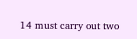14 must carry out two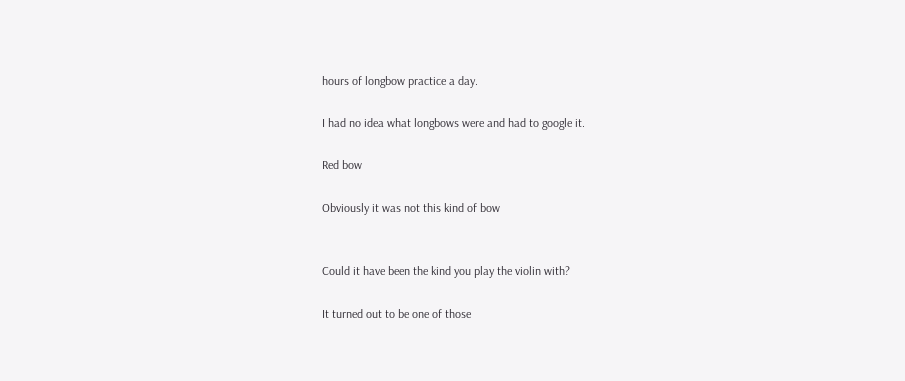hours of longbow practice a day.

I had no idea what longbows were and had to google it.

Red bow

Obviously it was not this kind of bow


Could it have been the kind you play the violin with?

It turned out to be one of those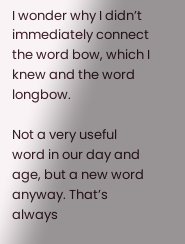I wonder why I didn’t immediately connect the word bow, which I knew and the word longbow.

Not a very useful word in our day and age, but a new word anyway. That’s always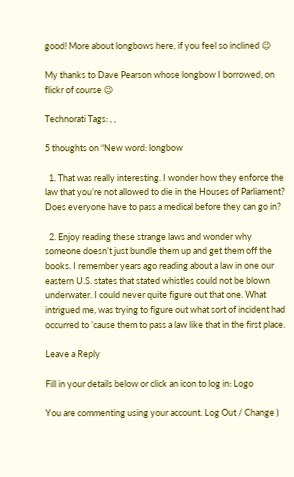good! More about longbows here, if you feel so inclined 😉

My thanks to Dave Pearson whose longbow I borrowed, on flickr of course 😉

Technorati Tags: , ,

5 thoughts on “New word: longbow

  1. That was really interesting. I wonder how they enforce the law that you’re not allowed to die in the Houses of Parliament? Does everyone have to pass a medical before they can go in?

  2. Enjoy reading these strange laws and wonder why someone doesn’t just bundle them up and get them off the books. I remember years ago reading about a law in one our eastern U.S. states that stated whistles could not be blown underwater. I could never quite figure out that one. What intrigued me, was trying to figure out what sort of incident had occurred to ’cause them to pass a law like that in the first place.

Leave a Reply

Fill in your details below or click an icon to log in: Logo

You are commenting using your account. Log Out / Change )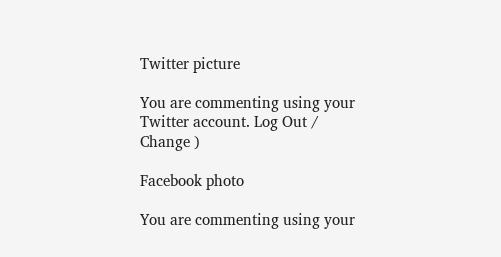Twitter picture

You are commenting using your Twitter account. Log Out / Change )

Facebook photo

You are commenting using your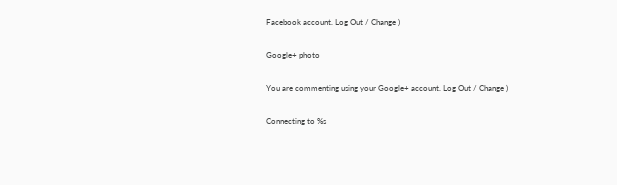Facebook account. Log Out / Change )

Google+ photo

You are commenting using your Google+ account. Log Out / Change )

Connecting to %s